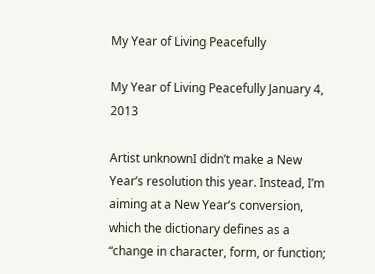My Year of Living Peacefully

My Year of Living Peacefully January 4, 2013

Artist unknownI didn’t make a New Year’s resolution this year. Instead, I’m aiming at a New Year’s conversion, which the dictionary defines as a “change in character, form, or function;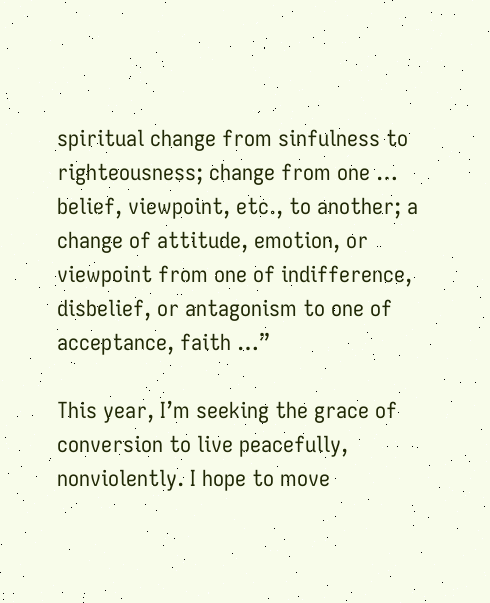spiritual change from sinfulness to righteousness; change from one … belief, viewpoint, etc., to another; a change of attitude, emotion, or viewpoint from one of indifference, disbelief, or antagonism to one of acceptance, faith …”

This year, I’m seeking the grace of conversion to live peacefully, nonviolently. I hope to move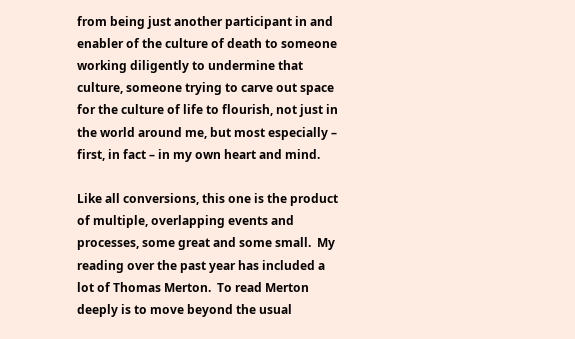from being just another participant in and enabler of the culture of death to someone working diligently to undermine that culture, someone trying to carve out space for the culture of life to flourish, not just in the world around me, but most especially – first, in fact – in my own heart and mind.

Like all conversions, this one is the product of multiple, overlapping events and processes, some great and some small.  My reading over the past year has included a lot of Thomas Merton.  To read Merton deeply is to move beyond the usual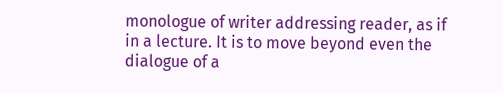monologue of writer addressing reader, as if in a lecture. It is to move beyond even the dialogue of a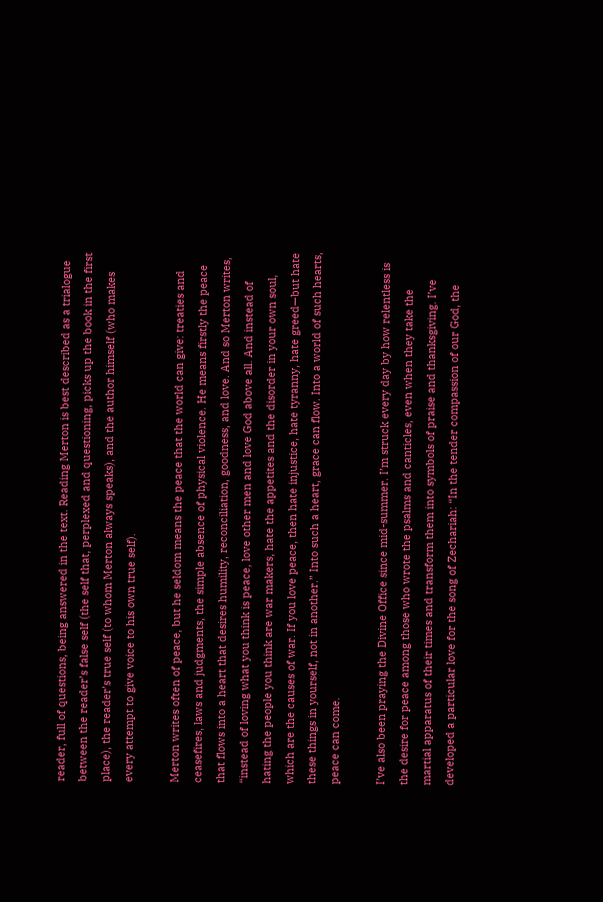reader, full of questions, being answered in the text. Reading Merton is best described as a trialogue between the reader’s false self (the self that, perplexed and questioning, picks up the book in the first place), the reader’s true self (to whom Merton always speaks), and the author himself (who makes every attempt to give voice to his own true self).

Merton writes often of peace, but he seldom means the peace that the world can give: treaties and ceasefires, laws and judgments, the simple absence of physical violence. He means firstly the peace that flows into a heart that desires humility, reconciliation, goodness, and love. And so Merton writes, “instead of loving what you think is peace, love other men and love God above all. And instead of hating the people you think are war makers, hate the appetites and the disorder in your own soul, which are the causes of war. If you love peace, then hate injustice, hate tyranny, hate greed—but hate these things in yourself, not in another.” Into such a heart, grace can flow. Into a world of such hearts, peace can come.

I’ve also been praying the Divine Office since mid-summer. I’m struck every day by how relentless is the desire for peace among those who wrote the psalms and canticles, even when they take the martial apparatus of their times and transform them into symbols of praise and thanksgiving. I’ve developed a particular love for the song of Zechariah: “In the tender compassion of our God, the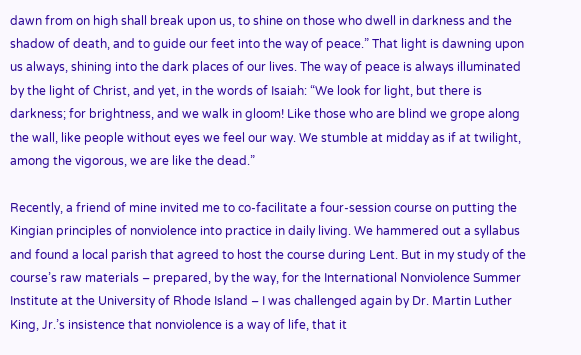dawn from on high shall break upon us, to shine on those who dwell in darkness and the shadow of death, and to guide our feet into the way of peace.” That light is dawning upon us always, shining into the dark places of our lives. The way of peace is always illuminated by the light of Christ, and yet, in the words of Isaiah: “We look for light, but there is darkness; for brightness, and we walk in gloom! Like those who are blind we grope along the wall, like people without eyes we feel our way. We stumble at midday as if at twilight, among the vigorous, we are like the dead.”

Recently, a friend of mine invited me to co-facilitate a four-session course on putting the Kingian principles of nonviolence into practice in daily living. We hammered out a syllabus and found a local parish that agreed to host the course during Lent. But in my study of the course’s raw materials – prepared, by the way, for the International Nonviolence Summer Institute at the University of Rhode Island – I was challenged again by Dr. Martin Luther King, Jr.’s insistence that nonviolence is a way of life, that it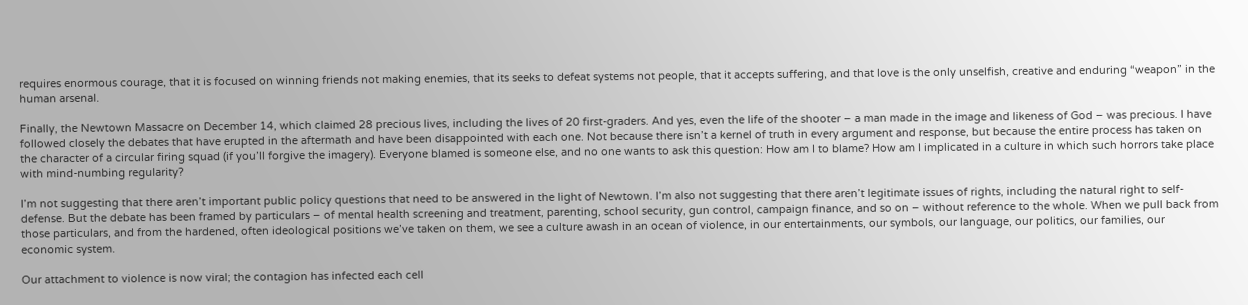requires enormous courage, that it is focused on winning friends not making enemies, that its seeks to defeat systems not people, that it accepts suffering, and that love is the only unselfish, creative and enduring “weapon” in the human arsenal.

Finally, the Newtown Massacre on December 14, which claimed 28 precious lives, including the lives of 20 first-graders. And yes, even the life of the shooter – a man made in the image and likeness of God – was precious. I have followed closely the debates that have erupted in the aftermath and have been disappointed with each one. Not because there isn’t a kernel of truth in every argument and response, but because the entire process has taken on the character of a circular firing squad (if you’ll forgive the imagery). Everyone blamed is someone else, and no one wants to ask this question: How am I to blame? How am I implicated in a culture in which such horrors take place with mind-numbing regularity?

I’m not suggesting that there aren’t important public policy questions that need to be answered in the light of Newtown. I’m also not suggesting that there aren’t legitimate issues of rights, including the natural right to self-defense. But the debate has been framed by particulars – of mental health screening and treatment, parenting, school security, gun control, campaign finance, and so on – without reference to the whole. When we pull back from those particulars, and from the hardened, often ideological positions we’ve taken on them, we see a culture awash in an ocean of violence, in our entertainments, our symbols, our language, our politics, our families, our economic system.

Our attachment to violence is now viral; the contagion has infected each cell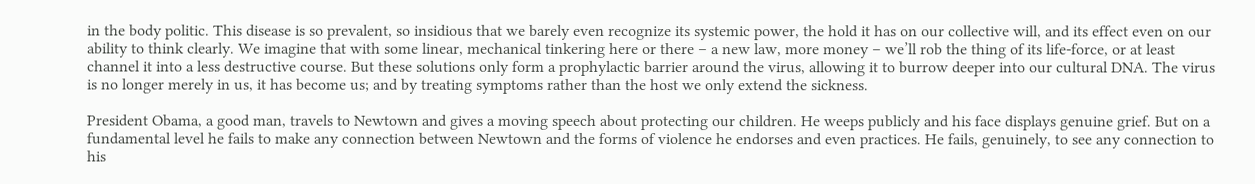in the body politic. This disease is so prevalent, so insidious that we barely even recognize its systemic power, the hold it has on our collective will, and its effect even on our ability to think clearly. We imagine that with some linear, mechanical tinkering here or there – a new law, more money – we’ll rob the thing of its life-force, or at least channel it into a less destructive course. But these solutions only form a prophylactic barrier around the virus, allowing it to burrow deeper into our cultural DNA. The virus is no longer merely in us, it has become us; and by treating symptoms rather than the host we only extend the sickness.

President Obama, a good man, travels to Newtown and gives a moving speech about protecting our children. He weeps publicly and his face displays genuine grief. But on a fundamental level he fails to make any connection between Newtown and the forms of violence he endorses and even practices. He fails, genuinely, to see any connection to his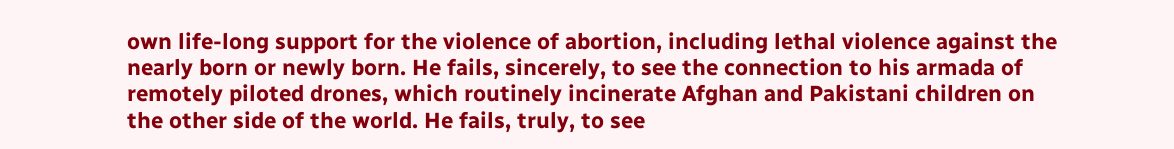own life-long support for the violence of abortion, including lethal violence against the nearly born or newly born. He fails, sincerely, to see the connection to his armada of remotely piloted drones, which routinely incinerate Afghan and Pakistani children on the other side of the world. He fails, truly, to see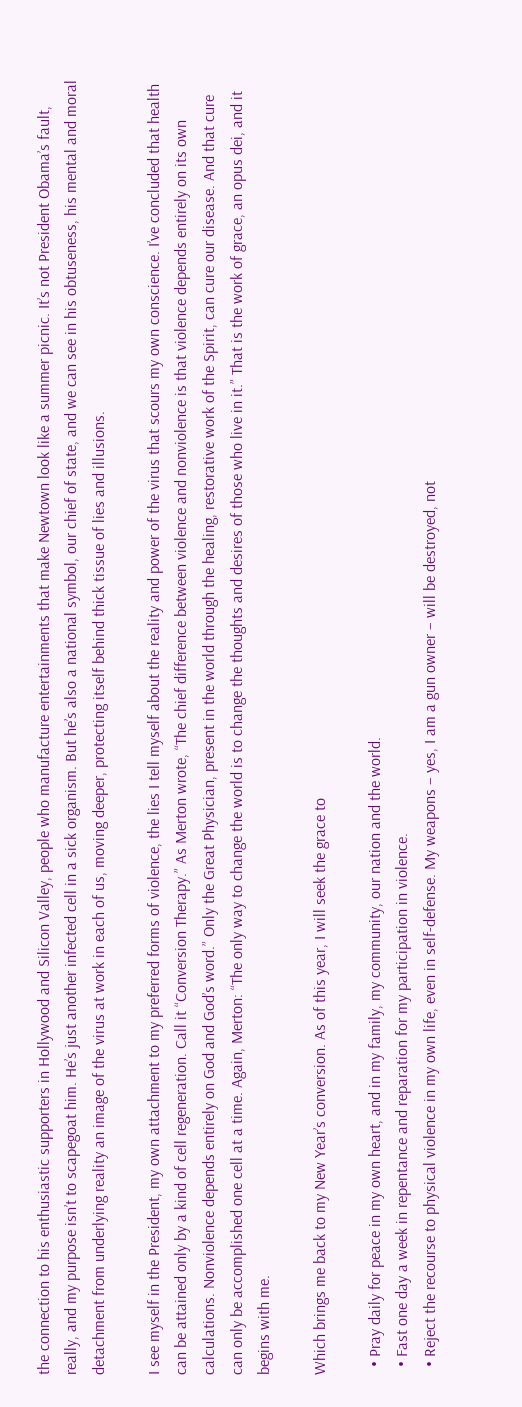the connection to his enthusiastic supporters in Hollywood and Silicon Valley, people who manufacture entertainments that make Newtown look like a summer picnic. It’s not President Obama’s fault, really, and my purpose isn’t to scapegoat him. He’s just another infected cell in a sick organism. But he’s also a national symbol, our chief of state, and we can see in his obtuseness, his mental and moral detachment from underlying reality an image of the virus at work in each of us, moving deeper, protecting itself behind thick tissue of lies and illusions.

I see myself in the President, my own attachment to my preferred forms of violence, the lies I tell myself about the reality and power of the virus that scours my own conscience. I’ve concluded that health can be attained only by a kind of cell regeneration. Call it “Conversion Therapy.” As Merton wrote, “The chief difference between violence and nonviolence is that violence depends entirely on its own calculations. Nonviolence depends entirely on God and God’s word.” Only the Great Physician, present in the world through the healing, restorative work of the Spirit, can cure our disease. And that cure can only be accomplished one cell at a time. Again, Merton: “The only way to change the world is to change the thoughts and desires of those who live in it.” That is the work of grace, an opus dei, and it begins with me.

Which brings me back to my New Year’s conversion. As of this year, I will seek the grace to

  • Pray daily for peace in my own heart, and in my family, my community, our nation and the world.
  • Fast one day a week in repentance and reparation for my participation in violence.
  • Reject the recourse to physical violence in my own life, even in self-defense. My weapons – yes, I am a gun owner – will be destroyed, not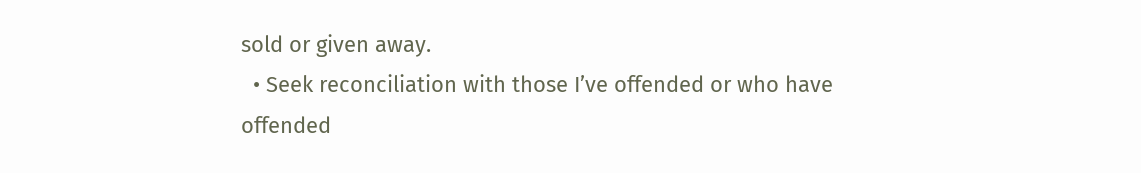sold or given away.
  • Seek reconciliation with those I’ve offended or who have offended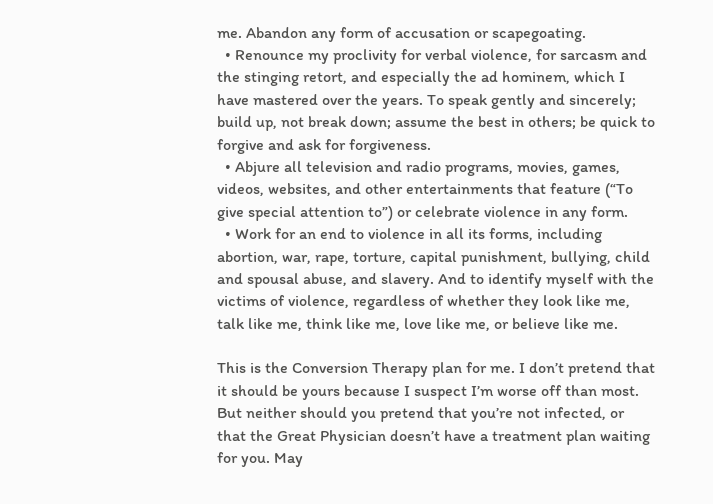me. Abandon any form of accusation or scapegoating.
  • Renounce my proclivity for verbal violence, for sarcasm and the stinging retort, and especially the ad hominem, which I have mastered over the years. To speak gently and sincerely; build up, not break down; assume the best in others; be quick to forgive and ask for forgiveness.
  • Abjure all television and radio programs, movies, games, videos, websites, and other entertainments that feature (“To give special attention to”) or celebrate violence in any form.
  • Work for an end to violence in all its forms, including abortion, war, rape, torture, capital punishment, bullying, child and spousal abuse, and slavery. And to identify myself with the victims of violence, regardless of whether they look like me, talk like me, think like me, love like me, or believe like me.

This is the Conversion Therapy plan for me. I don’t pretend that it should be yours because I suspect I’m worse off than most. But neither should you pretend that you’re not infected, or that the Great Physician doesn’t have a treatment plan waiting for you. May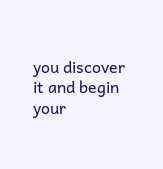you discover it and begin your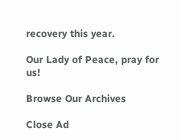recovery this year.

Our Lady of Peace, pray for us!

Browse Our Archives

Close Ad